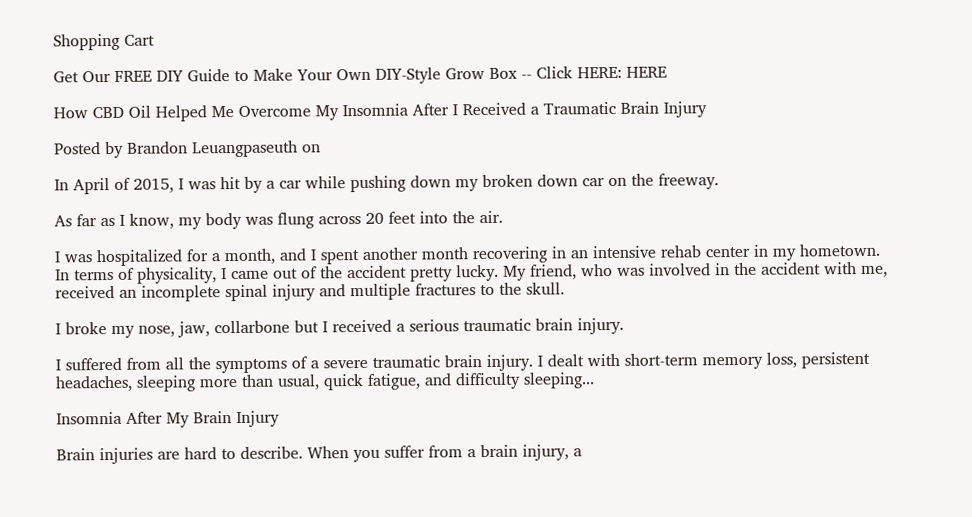Shopping Cart

Get Our FREE DIY Guide to Make Your Own DIY-Style Grow Box -- Click HERE: HERE

How CBD Oil Helped Me Overcome My Insomnia After I Received a Traumatic Brain Injury

Posted by Brandon Leuangpaseuth on

In April of 2015, I was hit by a car while pushing down my broken down car on the freeway.

As far as I know, my body was flung across 20 feet into the air.

I was hospitalized for a month, and I spent another month recovering in an intensive rehab center in my hometown. In terms of physicality, I came out of the accident pretty lucky. My friend, who was involved in the accident with me, received an incomplete spinal injury and multiple fractures to the skull.

I broke my nose, jaw, collarbone but I received a serious traumatic brain injury.

I suffered from all the symptoms of a severe traumatic brain injury. I dealt with short-term memory loss, persistent headaches, sleeping more than usual, quick fatigue, and difficulty sleeping...

Insomnia After My Brain Injury

Brain injuries are hard to describe. When you suffer from a brain injury, a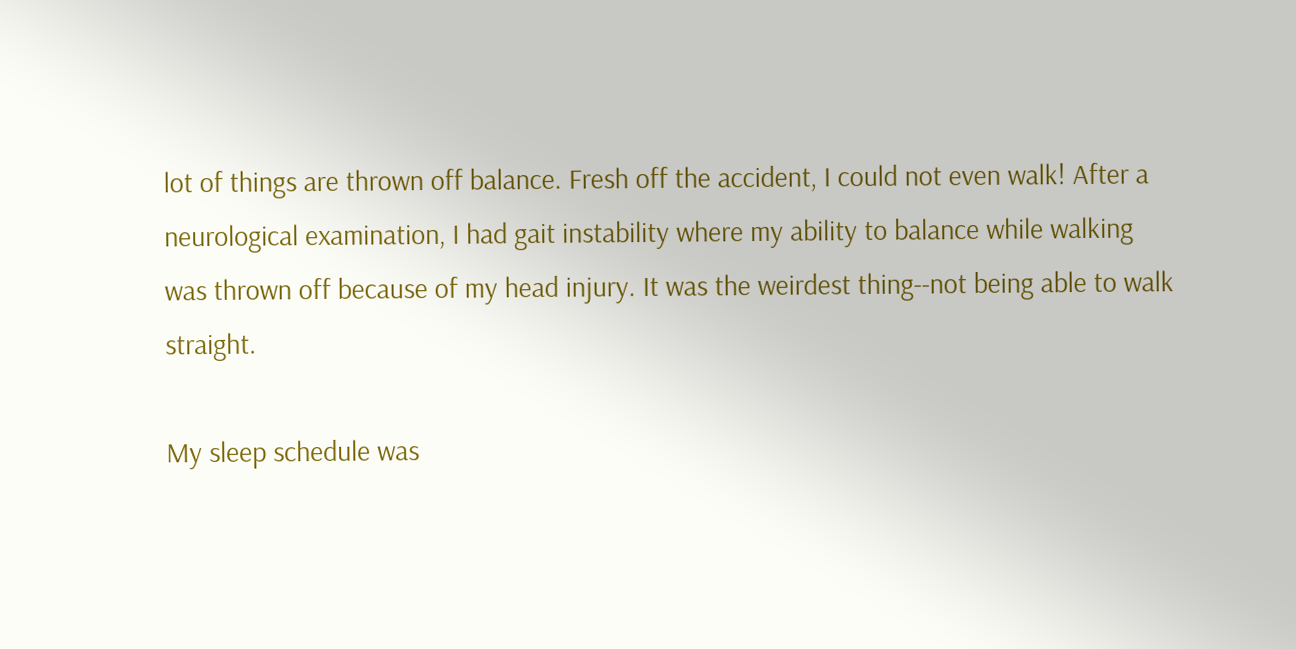lot of things are thrown off balance. Fresh off the accident, I could not even walk! After a neurological examination, I had gait instability where my ability to balance while walking was thrown off because of my head injury. It was the weirdest thing--not being able to walk straight.

My sleep schedule was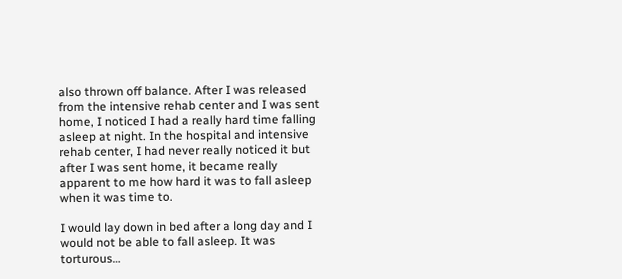also thrown off balance. After I was released from the intensive rehab center and I was sent home, I noticed I had a really hard time falling asleep at night. In the hospital and intensive rehab center, I had never really noticed it but after I was sent home, it became really apparent to me how hard it was to fall asleep when it was time to.

I would lay down in bed after a long day and I would not be able to fall asleep. It was torturous…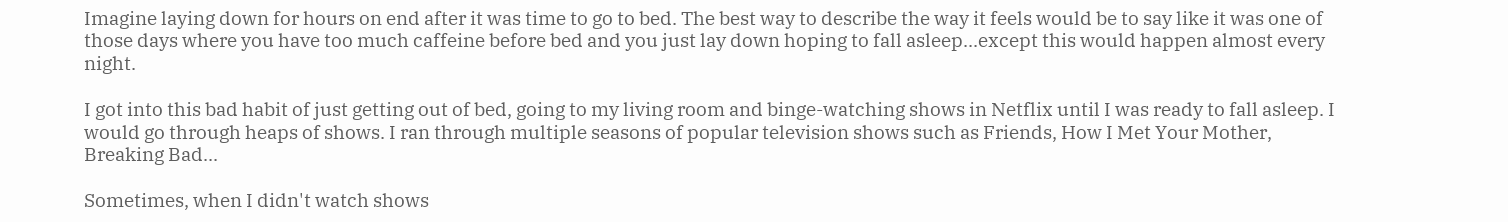Imagine laying down for hours on end after it was time to go to bed. The best way to describe the way it feels would be to say like it was one of those days where you have too much caffeine before bed and you just lay down hoping to fall asleep...except this would happen almost every night.

I got into this bad habit of just getting out of bed, going to my living room and binge-watching shows in Netflix until I was ready to fall asleep. I would go through heaps of shows. I ran through multiple seasons of popular television shows such as Friends, How I Met Your Mother, Breaking Bad...

Sometimes, when I didn't watch shows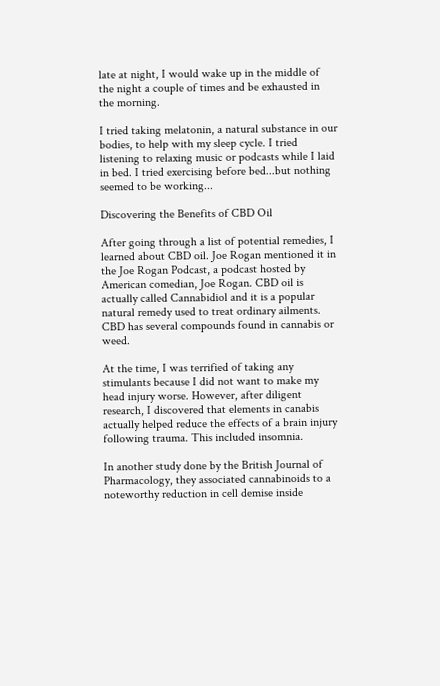late at night, I would wake up in the middle of the night a couple of times and be exhausted in the morning.

I tried taking melatonin, a natural substance in our bodies, to help with my sleep cycle. I tried listening to relaxing music or podcasts while I laid in bed. I tried exercising before bed...but nothing seemed to be working...

Discovering the Benefits of CBD Oil

After going through a list of potential remedies, I learned about CBD oil. Joe Rogan mentioned it in the Joe Rogan Podcast, a podcast hosted by American comedian, Joe Rogan. CBD oil is actually called Cannabidiol and it is a popular natural remedy used to treat ordinary ailments. CBD has several compounds found in cannabis or weed.

At the time, I was terrified of taking any stimulants because I did not want to make my head injury worse. However, after diligent research, I discovered that elements in canabis actually helped reduce the effects of a brain injury following trauma. This included insomnia.

In another study done by the British Journal of Pharmacology, they associated cannabinoids to a noteworthy reduction in cell demise inside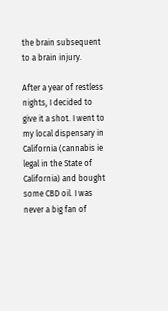the brain subsequent to a brain injury.

After a year of restless nights, I decided to give it a shot. I went to my local dispensary in California (cannabis ie legal in the State of California) and bought some CBD oil. I was never a big fan of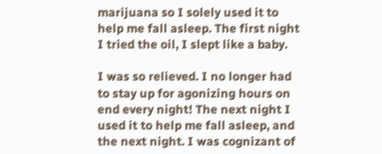marijuana so I solely used it to help me fall asleep. The first night I tried the oil, I slept like a baby.

I was so relieved. I no longer had to stay up for agonizing hours on end every night! The next night I used it to help me fall asleep, and the next night. I was cognizant of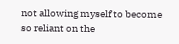not allowing myself to become so reliant on the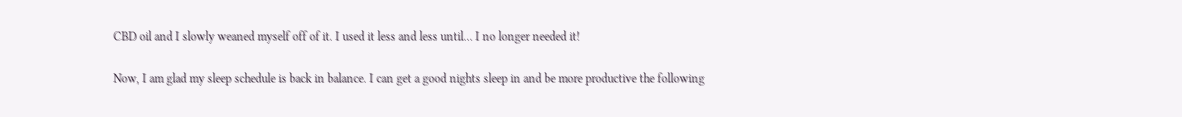CBD oil and I slowly weaned myself off of it. I used it less and less until… I no longer needed it!

Now, I am glad my sleep schedule is back in balance. I can get a good nights sleep in and be more productive the following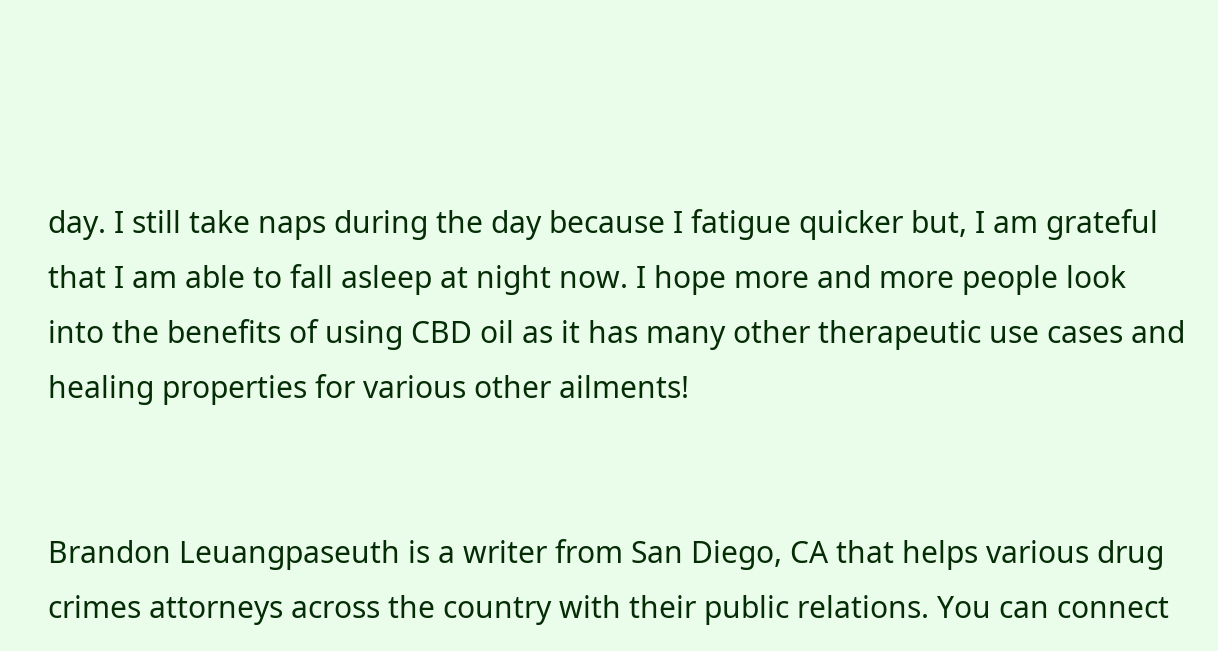day. I still take naps during the day because I fatigue quicker but, I am grateful that I am able to fall asleep at night now. I hope more and more people look into the benefits of using CBD oil as it has many other therapeutic use cases and healing properties for various other ailments!


Brandon Leuangpaseuth is a writer from San Diego, CA that helps various drug crimes attorneys across the country with their public relations. You can connect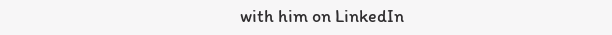with him on LinkedIn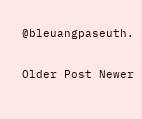@bleuangpaseuth.

Older Post Newer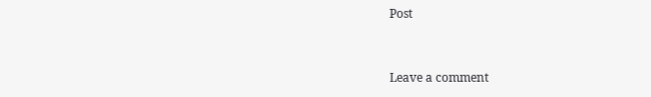Post


Leave a comment